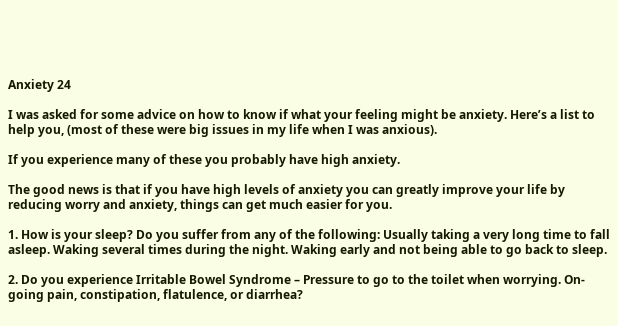Anxiety 24

I was asked for some advice on how to know if what your feeling might be anxiety. Here’s a list to help you, (most of these were big issues in my life when I was anxious).

If you experience many of these you probably have high anxiety.

The good news is that if you have high levels of anxiety you can greatly improve your life by reducing worry and anxiety, things can get much easier for you.

1. How is your sleep? Do you suffer from any of the following: Usually taking a very long time to fall asleep. Waking several times during the night. Waking early and not being able to go back to sleep.

2. Do you experience Irritable Bowel Syndrome – Pressure to go to the toilet when worrying. On-going pain, constipation, flatulence, or diarrhea?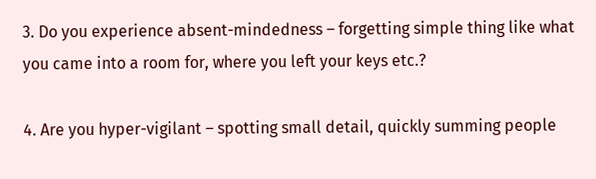3. Do you experience absent-mindedness – forgetting simple thing like what you came into a room for, where you left your keys etc.?

4. Are you hyper-vigilant – spotting small detail, quickly summing people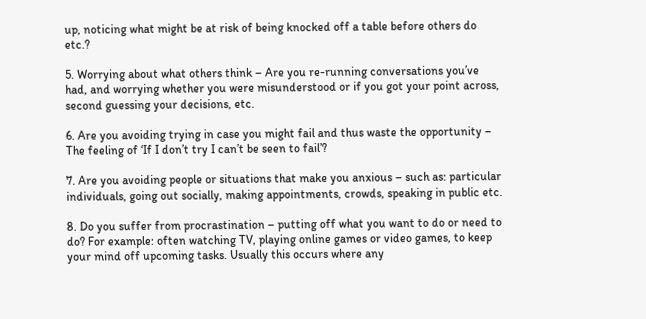up, noticing what might be at risk of being knocked off a table before others do etc.?

5. Worrying about what others think – Are you re-running conversations you’ve had, and worrying whether you were misunderstood or if you got your point across, second guessing your decisions, etc.

6. Are you avoiding trying in case you might fail and thus waste the opportunity – The feeling of ‘If I don’t try I can’t be seen to fail’?

7. Are you avoiding people or situations that make you anxious – such as: particular individuals, going out socially, making appointments, crowds, speaking in public etc.

8. Do you suffer from procrastination – putting off what you want to do or need to do? For example: often watching TV, playing online games or video games, to keep your mind off upcoming tasks. Usually this occurs where any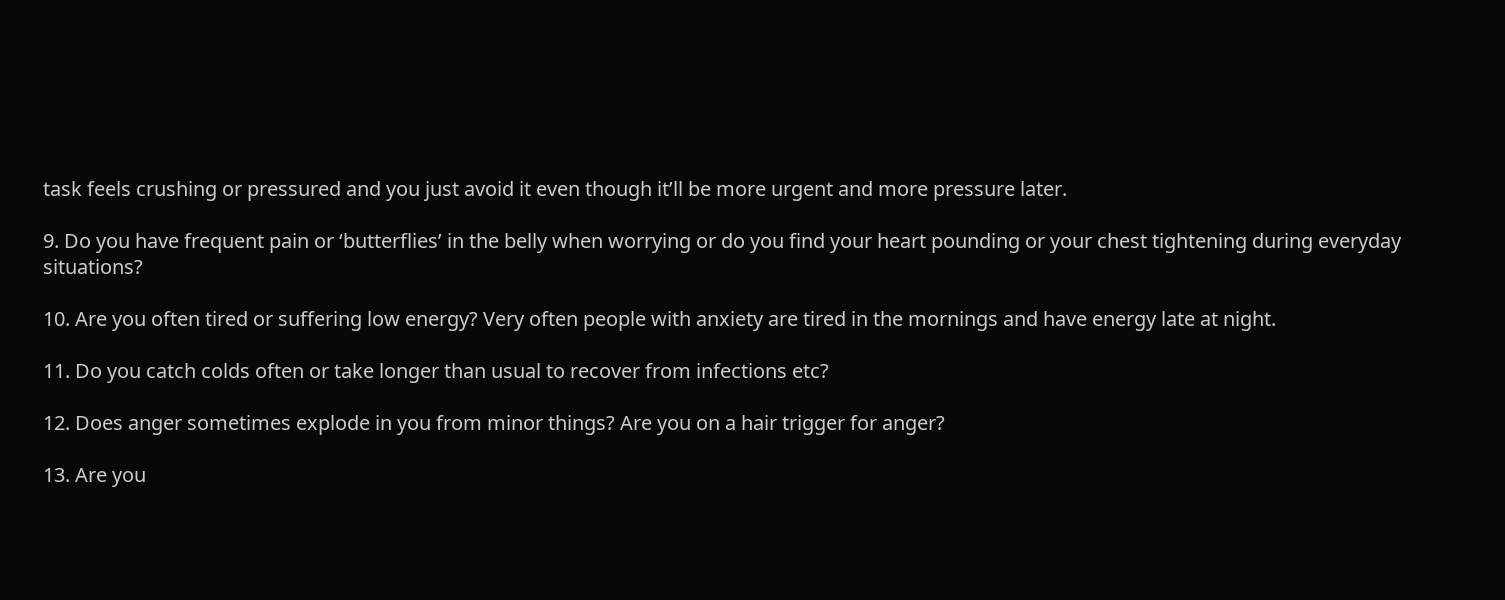task feels crushing or pressured and you just avoid it even though it’ll be more urgent and more pressure later.

9. Do you have frequent pain or ‘butterflies’ in the belly when worrying or do you find your heart pounding or your chest tightening during everyday situations?

10. Are you often tired or suffering low energy? Very often people with anxiety are tired in the mornings and have energy late at night.

11. Do you catch colds often or take longer than usual to recover from infections etc?

12. Does anger sometimes explode in you from minor things? Are you on a hair trigger for anger?

13. Are you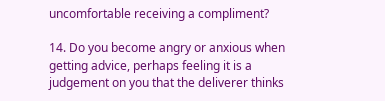uncomfortable receiving a compliment?

14. Do you become angry or anxious when getting advice, perhaps feeling it is a judgement on you that the deliverer thinks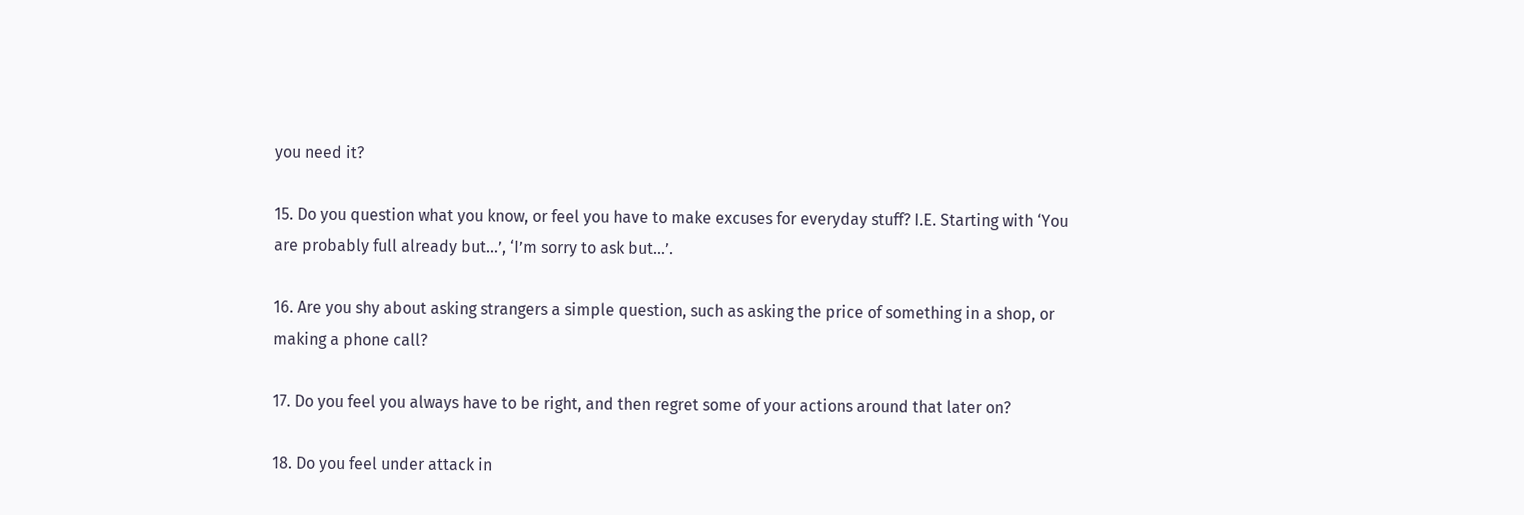you need it?

15. Do you question what you know, or feel you have to make excuses for everyday stuff? I.E. Starting with ‘You are probably full already but…’, ‘I’m sorry to ask but…’.

16. Are you shy about asking strangers a simple question, such as asking the price of something in a shop, or making a phone call?

17. Do you feel you always have to be right, and then regret some of your actions around that later on?

18. Do you feel under attack in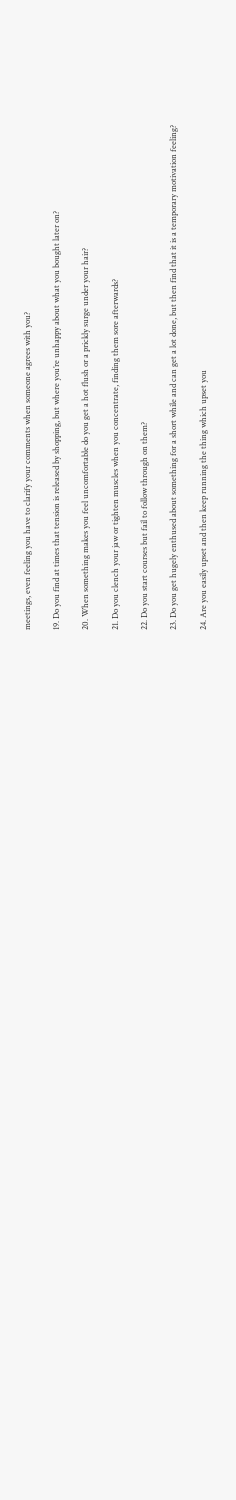meetings, even feeling you have to clarify your comments when someone agrees with you?

19. Do you find at times that tension is released by shopping, but where you’re unhappy about what you bought later on?

20. When something makes you feel uncomfortable do you get a hot flush or a prickly surge under your hair?

21. Do you clench your jaw or tighten muscles when you concentrate, finding them sore afterwards?

22. Do you start courses but fail to follow through on them?

23. Do you get hugely enthused about something for a short while and can get a lot done, but then find that it is a temporary motivation feeling?

24. Are you easily upset and then keep running the thing which upset you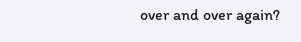over and over again?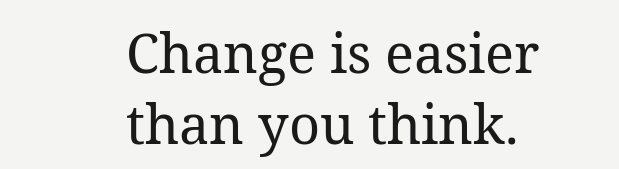Change is easier than you think.